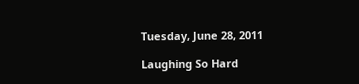Tuesday, June 28, 2011

Laughing So Hard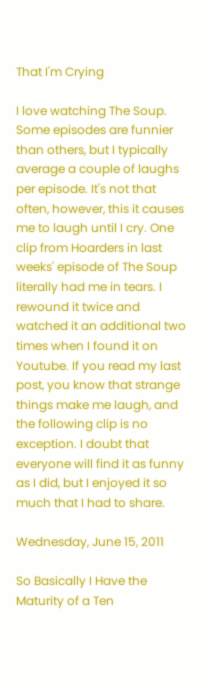That I'm Crying

I love watching The Soup. Some episodes are funnier than others, but I typically average a couple of laughs per episode. It's not that often, however, this it causes me to laugh until I cry. One clip from Hoarders in last weeks' episode of The Soup literally had me in tears. I rewound it twice and watched it an additional two times when I found it on Youtube. If you read my last post, you know that strange things make me laugh, and the following clip is no exception. I doubt that everyone will find it as funny as I did, but I enjoyed it so much that I had to share.

Wednesday, June 15, 2011

So Basically I Have the Maturity of a Ten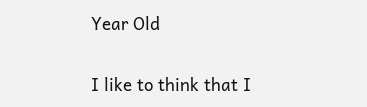Year Old

I like to think that I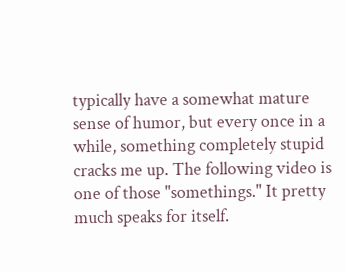typically have a somewhat mature sense of humor, but every once in a while, something completely stupid cracks me up. The following video is one of those "somethings." It pretty much speaks for itself.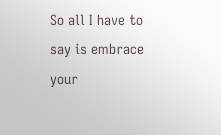So all I have to say is embrace your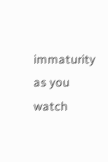immaturity as you watch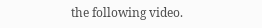the following video.